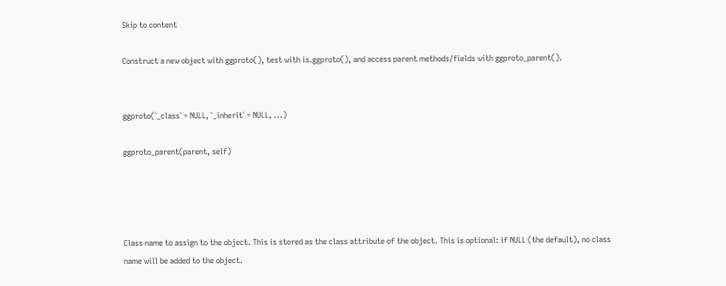Skip to content

Construct a new object with ggproto(), test with is.ggproto(), and access parent methods/fields with ggproto_parent().


ggproto(`_class` = NULL, `_inherit` = NULL, ...)

ggproto_parent(parent, self)




Class name to assign to the object. This is stored as the class attribute of the object. This is optional: if NULL (the default), no class name will be added to the object.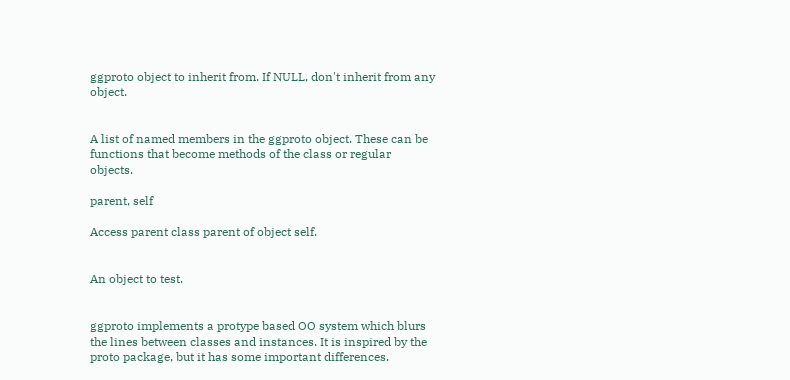ggproto object to inherit from. If NULL, don't inherit from any object.


A list of named members in the ggproto object. These can be functions that become methods of the class or regular objects.

parent, self

Access parent class parent of object self.


An object to test.


ggproto implements a protype based OO system which blurs the lines between classes and instances. It is inspired by the proto package, but it has some important differences.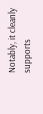Notably, it cleanly supports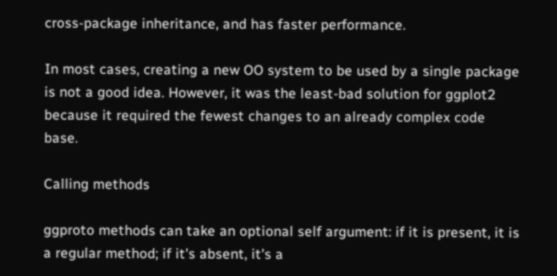cross-package inheritance, and has faster performance.

In most cases, creating a new OO system to be used by a single package is not a good idea. However, it was the least-bad solution for ggplot2 because it required the fewest changes to an already complex code base.

Calling methods

ggproto methods can take an optional self argument: if it is present, it is a regular method; if it's absent, it's a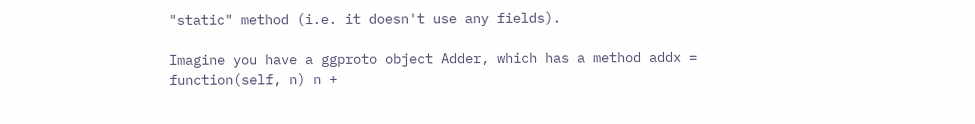"static" method (i.e. it doesn't use any fields).

Imagine you have a ggproto object Adder, which has a method addx = function(self, n) n +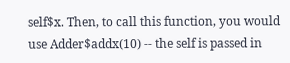self$x. Then, to call this function, you would use Adder$addx(10) -- the self is passed in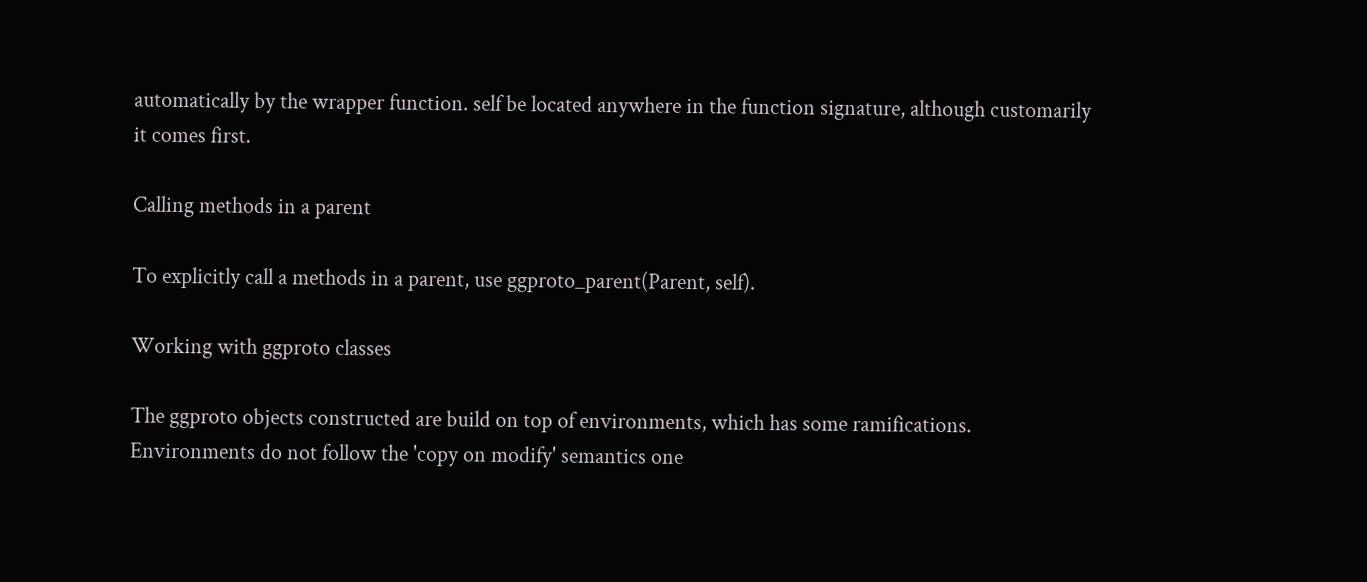automatically by the wrapper function. self be located anywhere in the function signature, although customarily it comes first.

Calling methods in a parent

To explicitly call a methods in a parent, use ggproto_parent(Parent, self).

Working with ggproto classes

The ggproto objects constructed are build on top of environments, which has some ramifications. Environments do not follow the 'copy on modify' semantics one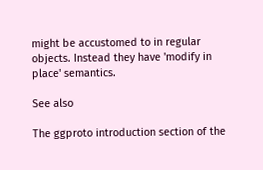might be accustomed to in regular objects. Instead they have 'modify in place' semantics.

See also

The ggproto introduction section of the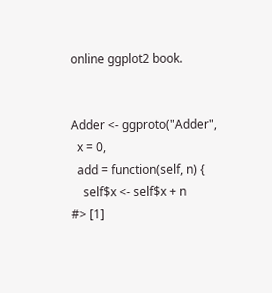online ggplot2 book.


Adder <- ggproto("Adder",
  x = 0,
  add = function(self, n) {
    self$x <- self$x + n
#> [1]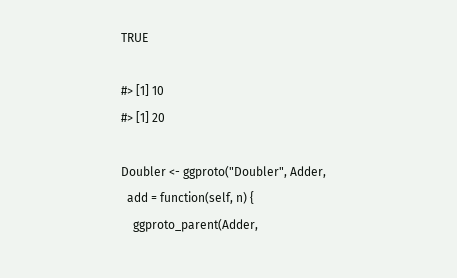TRUE

#> [1] 10
#> [1] 20

Doubler <- ggproto("Doubler", Adder,
  add = function(self, n) {
    ggproto_parent(Adder,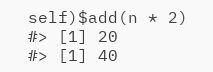self)$add(n * 2)
#> [1] 20
#> [1] 40